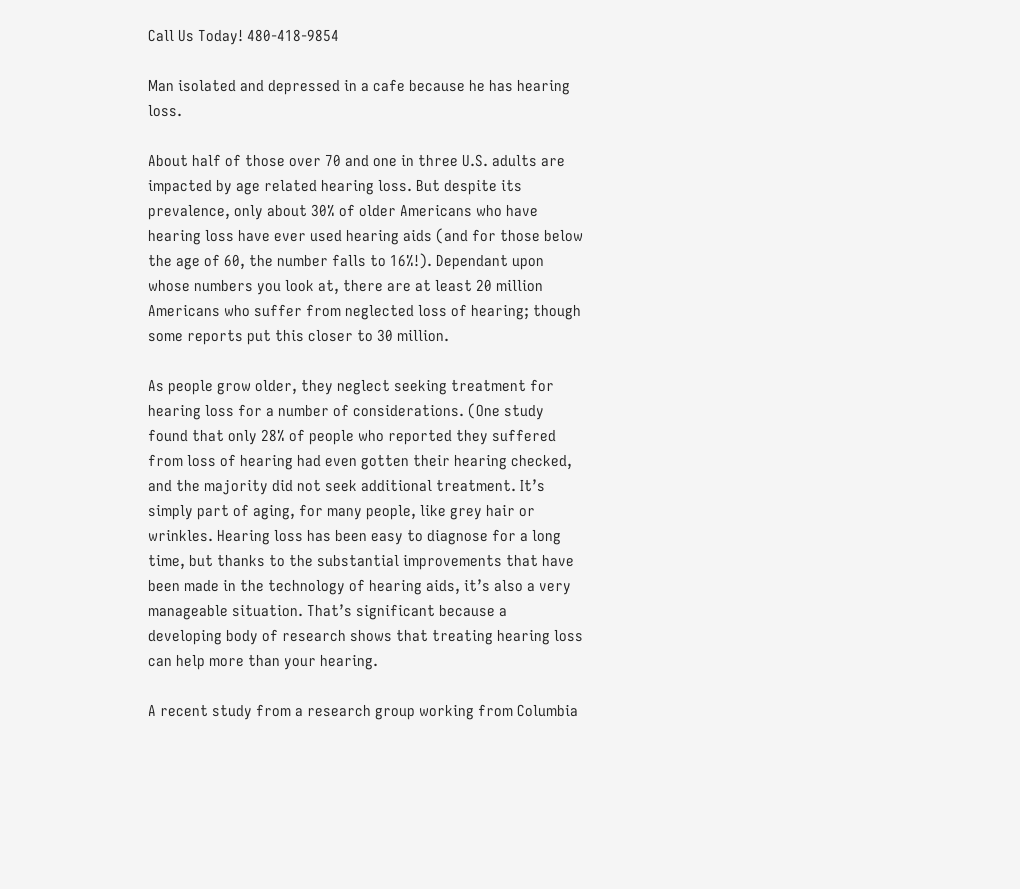Call Us Today! 480-418-9854

Man isolated and depressed in a cafe because he has hearing loss.

About half of those over 70 and one in three U.S. adults are impacted by age related hearing loss. But despite its prevalence, only about 30% of older Americans who have hearing loss have ever used hearing aids (and for those below the age of 60, the number falls to 16%!). Dependant upon whose numbers you look at, there are at least 20 million Americans who suffer from neglected loss of hearing; though some reports put this closer to 30 million.

As people grow older, they neglect seeking treatment for hearing loss for a number of considerations. (One study found that only 28% of people who reported they suffered from loss of hearing had even gotten their hearing checked, and the majority did not seek additional treatment. It’s simply part of aging, for many people, like grey hair or wrinkles. Hearing loss has been easy to diagnose for a long time, but thanks to the substantial improvements that have been made in the technology of hearing aids, it’s also a very manageable situation. That’s significant because a developing body of research shows that treating hearing loss can help more than your hearing.

A recent study from a research group working from Columbia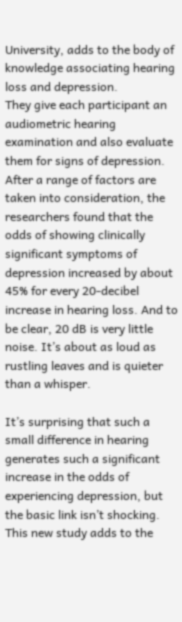University, adds to the body of knowledge associating hearing loss and depression.
They give each participant an audiometric hearing examination and also evaluate them for signs of depression. After a range of factors are taken into consideration, the researchers found that the odds of showing clinically significant symptoms of depression increased by about 45% for every 20-decibel increase in hearing loss. And to be clear, 20 dB is very little noise. It’s about as loud as rustling leaves and is quieter than a whisper.

It’s surprising that such a small difference in hearing generates such a significant increase in the odds of experiencing depression, but the basic link isn’t shocking. This new study adds to the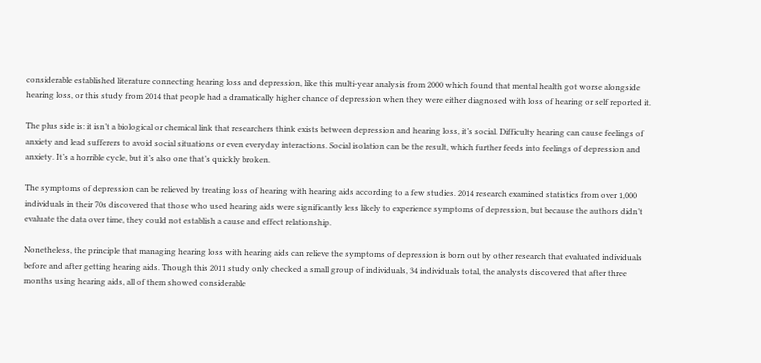considerable established literature connecting hearing loss and depression, like this multi-year analysis from 2000 which found that mental health got worse alongside hearing loss, or this study from 2014 that people had a dramatically higher chance of depression when they were either diagnosed with loss of hearing or self reported it.

The plus side is: it isn’t a biological or chemical link that researchers think exists between depression and hearing loss, it’s social. Difficulty hearing can cause feelings of anxiety and lead sufferers to avoid social situations or even everyday interactions. Social isolation can be the result, which further feeds into feelings of depression and anxiety. It’s a horrible cycle, but it’s also one that’s quickly broken.

The symptoms of depression can be relieved by treating loss of hearing with hearing aids according to a few studies. 2014 research examined statistics from over 1,000 individuals in their 70s discovered that those who used hearing aids were significantly less likely to experience symptoms of depression, but because the authors didn’t evaluate the data over time, they could not establish a cause and effect relationship.

Nonetheless, the principle that managing hearing loss with hearing aids can relieve the symptoms of depression is born out by other research that evaluated individuals before and after getting hearing aids. Though this 2011 study only checked a small group of individuals, 34 individuals total, the analysts discovered that after three months using hearing aids, all of them showed considerable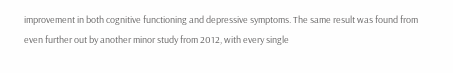improvement in both cognitive functioning and depressive symptoms. The same result was found from even further out by another minor study from 2012, with every single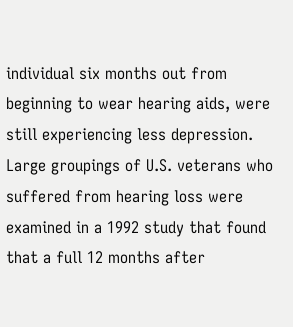individual six months out from beginning to wear hearing aids, were still experiencing less depression. Large groupings of U.S. veterans who suffered from hearing loss were examined in a 1992 study that found that a full 12 months after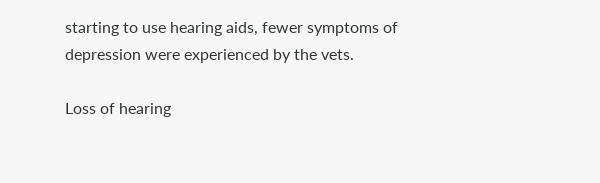starting to use hearing aids, fewer symptoms of depression were experienced by the vets.

Loss of hearing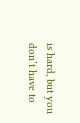is hard, but you don’t have to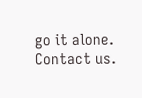go it alone. Contact us.